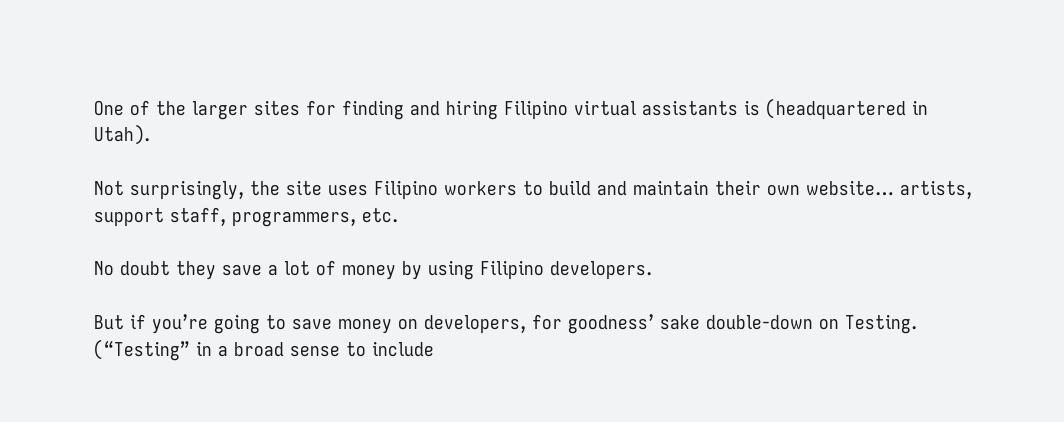One of the larger sites for finding and hiring Filipino virtual assistants is (headquartered in Utah).

Not surprisingly, the site uses Filipino workers to build and maintain their own website… artists, support staff, programmers, etc.

No doubt they save a lot of money by using Filipino developers.

But if you’re going to save money on developers, for goodness’ sake double-down on Testing. (“Testing” in a broad sense to include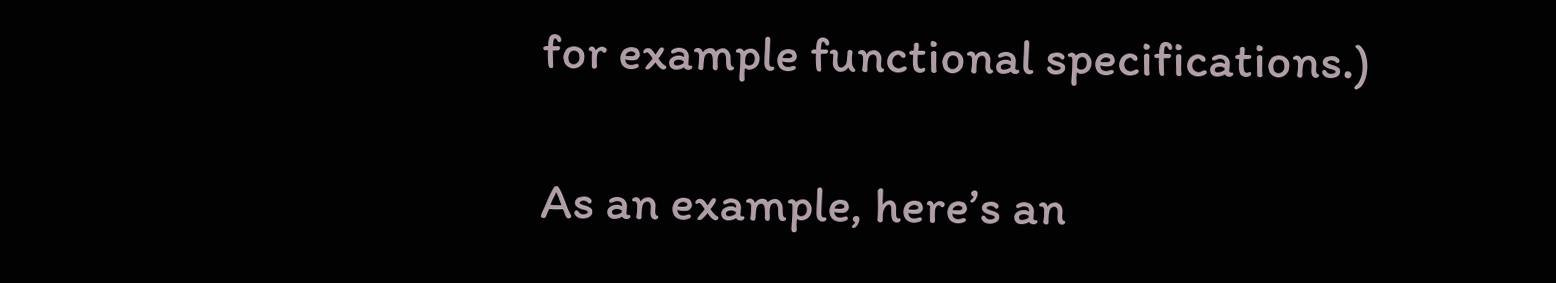for example functional specifications.)

As an example, here’s an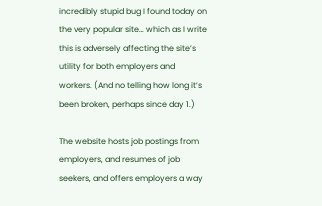incredibly stupid bug I found today on the very popular site… which as I write this is adversely affecting the site’s utility for both employers and workers. (And no telling how long it’s been broken, perhaps since day 1.)

The website hosts job postings from employers, and resumes of job seekers, and offers employers a way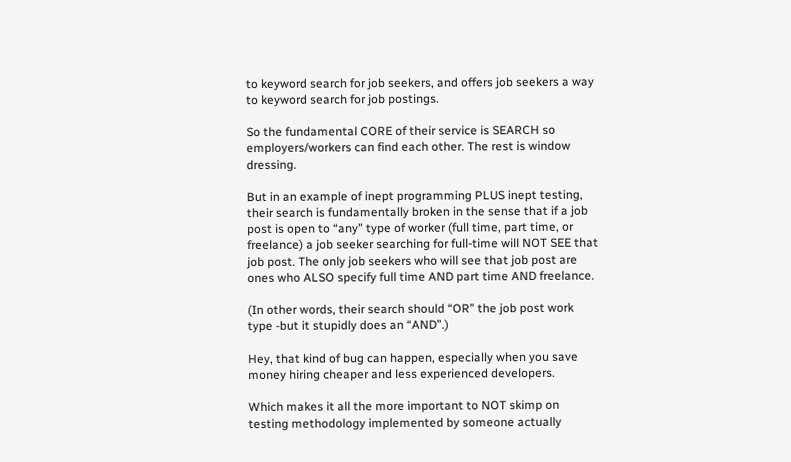to keyword search for job seekers, and offers job seekers a way to keyword search for job postings.

So the fundamental CORE of their service is SEARCH so employers/workers can find each other. The rest is window dressing.

But in an example of inept programming PLUS inept testing, their search is fundamentally broken in the sense that if a job post is open to “any” type of worker (full time, part time, or freelance) a job seeker searching for full-time will NOT SEE that job post. The only job seekers who will see that job post are ones who ALSO specify full time AND part time AND freelance.

(In other words, their search should “OR” the job post work type -but it stupidly does an “AND”.)

Hey, that kind of bug can happen, especially when you save money hiring cheaper and less experienced developers.

Which makes it all the more important to NOT skimp on testing methodology implemented by someone actually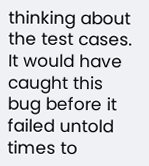thinking about the test cases. It would have caught this bug before it failed untold times to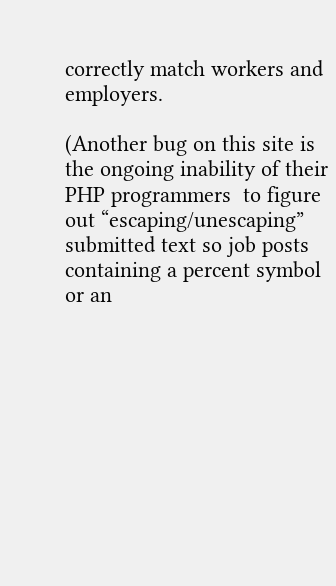correctly match workers and employers.

(Another bug on this site is the ongoing inability of their PHP programmers  to figure out “escaping/unescaping” submitted text so job posts containing a percent symbol or an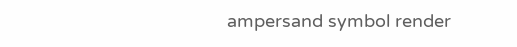ampersand symbol render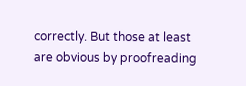correctly. But those at least are obvious by proofreading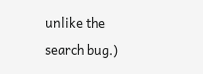unlike the search bug.)